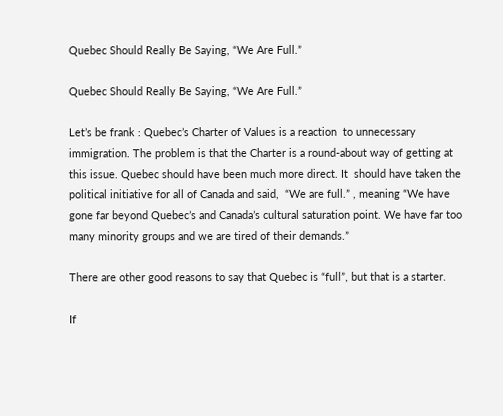Quebec Should Really Be Saying, “We Are Full.”

Quebec Should Really Be Saying, “We Are Full.”

Let’s be frank : Quebec’s Charter of Values is a reaction  to unnecessary immigration. The problem is that the Charter is a round-about way of getting at this issue. Quebec should have been much more direct. It  should have taken the political initiative for all of Canada and said,  “We are full.” , meaning “We have gone far beyond Quebec’s and Canada’s cultural saturation point. We have far too many minority groups and we are tired of their demands.”

There are other good reasons to say that Quebec is “full”, but that is a starter.

If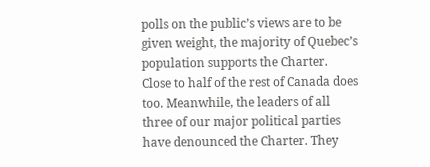polls on the public’s views are to be given weight, the majority of Quebec’s population supports the Charter. Close to half of the rest of Canada does too. Meanwhile, the leaders of all three of our major political parties have denounced the Charter. They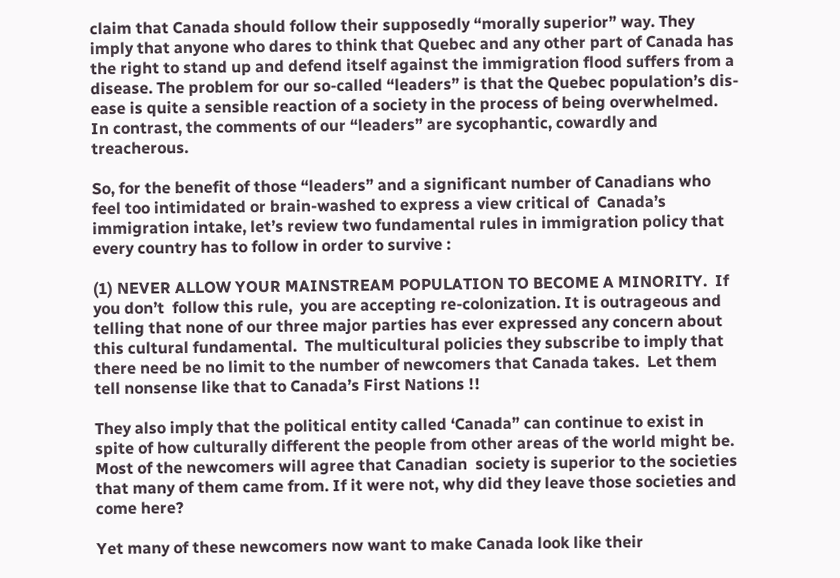claim that Canada should follow their supposedly “morally superior” way. They imply that anyone who dares to think that Quebec and any other part of Canada has the right to stand up and defend itself against the immigration flood suffers from a disease. The problem for our so-called “leaders” is that the Quebec population’s dis-ease is quite a sensible reaction of a society in the process of being overwhelmed.  In contrast, the comments of our “leaders” are sycophantic, cowardly and treacherous.

So, for the benefit of those “leaders” and a significant number of Canadians who feel too intimidated or brain-washed to express a view critical of  Canada’s immigration intake, let’s review two fundamental rules in immigration policy that every country has to follow in order to survive :

(1) NEVER ALLOW YOUR MAINSTREAM POPULATION TO BECOME A MINORITY.  If you don’t  follow this rule,  you are accepting re-colonization. It is outrageous and telling that none of our three major parties has ever expressed any concern about this cultural fundamental.  The multicultural policies they subscribe to imply that there need be no limit to the number of newcomers that Canada takes.  Let them tell nonsense like that to Canada’s First Nations !!

They also imply that the political entity called ‘Canada” can continue to exist in spite of how culturally different the people from other areas of the world might be. Most of the newcomers will agree that Canadian  society is superior to the societies that many of them came from. If it were not, why did they leave those societies and come here?

Yet many of these newcomers now want to make Canada look like their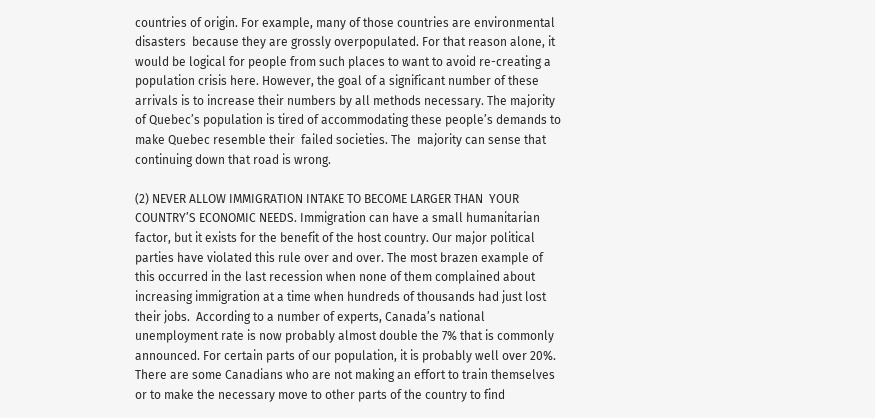countries of origin. For example, many of those countries are environmental disasters  because they are grossly overpopulated. For that reason alone, it would be logical for people from such places to want to avoid re-creating a population crisis here. However, the goal of a significant number of these arrivals is to increase their numbers by all methods necessary. The majority of Quebec’s population is tired of accommodating these people’s demands to make Quebec resemble their  failed societies. The  majority can sense that continuing down that road is wrong.

(2) NEVER ALLOW IMMIGRATION INTAKE TO BECOME LARGER THAN  YOUR COUNTRY’S ECONOMIC NEEDS. Immigration can have a small humanitarian factor, but it exists for the benefit of the host country. Our major political parties have violated this rule over and over. The most brazen example of this occurred in the last recession when none of them complained about increasing immigration at a time when hundreds of thousands had just lost their jobs.  According to a number of experts, Canada’s national unemployment rate is now probably almost double the 7% that is commonly announced. For certain parts of our population, it is probably well over 20%. There are some Canadians who are not making an effort to train themselves or to make the necessary move to other parts of the country to find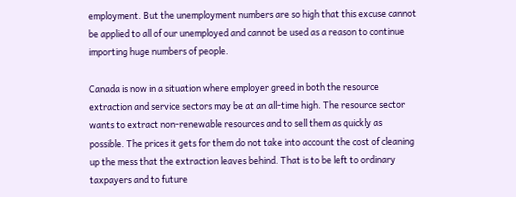employment. But the unemployment numbers are so high that this excuse cannot be applied to all of our unemployed and cannot be used as a reason to continue importing huge numbers of people.

Canada is now in a situation where employer greed in both the resource extraction and service sectors may be at an all-time high. The resource sector wants to extract non-renewable resources and to sell them as quickly as possible. The prices it gets for them do not take into account the cost of cleaning up the mess that the extraction leaves behind. That is to be left to ordinary taxpayers and to future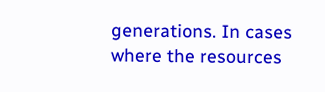generations. In cases where the resources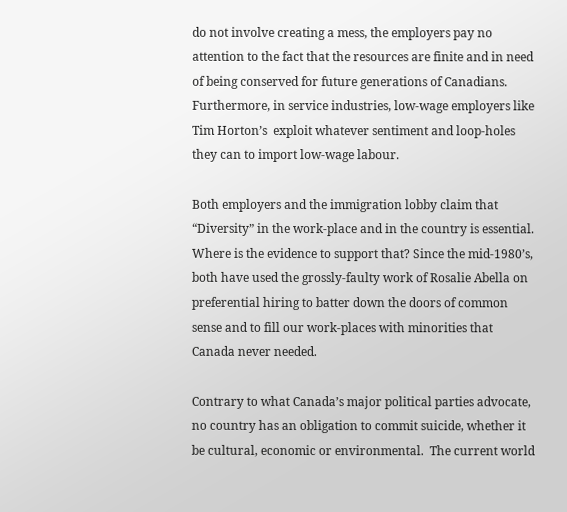do not involve creating a mess, the employers pay no attention to the fact that the resources are finite and in need of being conserved for future generations of Canadians. Furthermore, in service industries, low-wage employers like Tim Horton’s  exploit whatever sentiment and loop-holes they can to import low-wage labour.

Both employers and the immigration lobby claim that “Diversity” in the work-place and in the country is essential. Where is the evidence to support that? Since the mid-1980’s, both have used the grossly-faulty work of Rosalie Abella on preferential hiring to batter down the doors of common sense and to fill our work-places with minorities that Canada never needed.

Contrary to what Canada’s major political parties advocate, no country has an obligation to commit suicide, whether it be cultural, economic or environmental.  The current world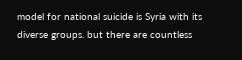model for national suicide is Syria with its diverse groups. but there are countless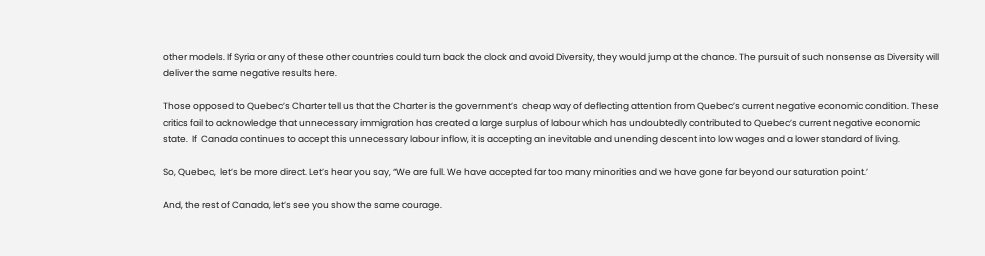other models. If Syria or any of these other countries could turn back the clock and avoid Diversity, they would jump at the chance. The pursuit of such nonsense as Diversity will deliver the same negative results here.

Those opposed to Quebec’s Charter tell us that the Charter is the government’s  cheap way of deflecting attention from Quebec’s current negative economic condition. These critics fail to acknowledge that unnecessary immigration has created a large surplus of labour which has undoubtedly contributed to Quebec’s current negative economic state.  If  Canada continues to accept this unnecessary labour inflow, it is accepting an inevitable and unending descent into low wages and a lower standard of living.

So, Quebec,  let’s be more direct. Let’s hear you say, “We are full. We have accepted far too many minorities and we have gone far beyond our saturation point.’

And, the rest of Canada, let’s see you show the same courage.